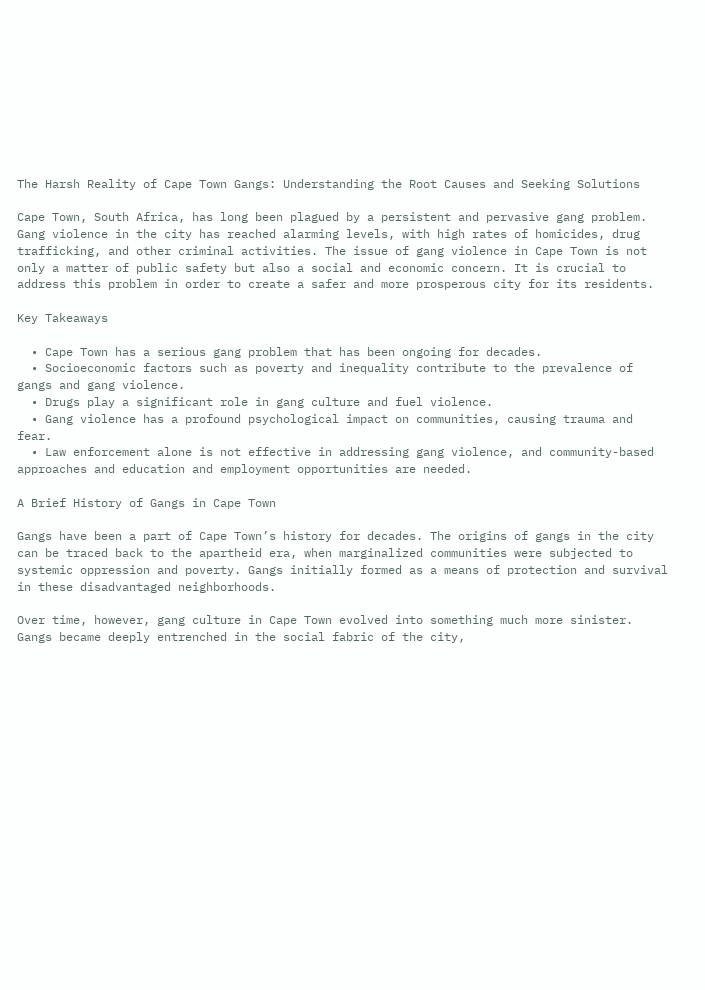The Harsh Reality of Cape Town Gangs: Understanding the Root Causes and Seeking Solutions

Cape Town, South Africa, has long been plagued by a persistent and pervasive gang problem. Gang violence in the city has reached alarming levels, with high rates of homicides, drug trafficking, and other criminal activities. The issue of gang violence in Cape Town is not only a matter of public safety but also a social and economic concern. It is crucial to address this problem in order to create a safer and more prosperous city for its residents.

Key Takeaways

  • Cape Town has a serious gang problem that has been ongoing for decades.
  • Socioeconomic factors such as poverty and inequality contribute to the prevalence of gangs and gang violence.
  • Drugs play a significant role in gang culture and fuel violence.
  • Gang violence has a profound psychological impact on communities, causing trauma and fear.
  • Law enforcement alone is not effective in addressing gang violence, and community-based approaches and education and employment opportunities are needed.

A Brief History of Gangs in Cape Town

Gangs have been a part of Cape Town’s history for decades. The origins of gangs in the city can be traced back to the apartheid era, when marginalized communities were subjected to systemic oppression and poverty. Gangs initially formed as a means of protection and survival in these disadvantaged neighborhoods.

Over time, however, gang culture in Cape Town evolved into something much more sinister. Gangs became deeply entrenched in the social fabric of the city,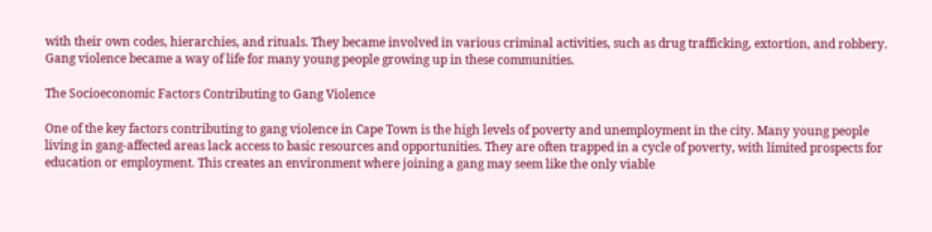with their own codes, hierarchies, and rituals. They became involved in various criminal activities, such as drug trafficking, extortion, and robbery. Gang violence became a way of life for many young people growing up in these communities.

The Socioeconomic Factors Contributing to Gang Violence

One of the key factors contributing to gang violence in Cape Town is the high levels of poverty and unemployment in the city. Many young people living in gang-affected areas lack access to basic resources and opportunities. They are often trapped in a cycle of poverty, with limited prospects for education or employment. This creates an environment where joining a gang may seem like the only viable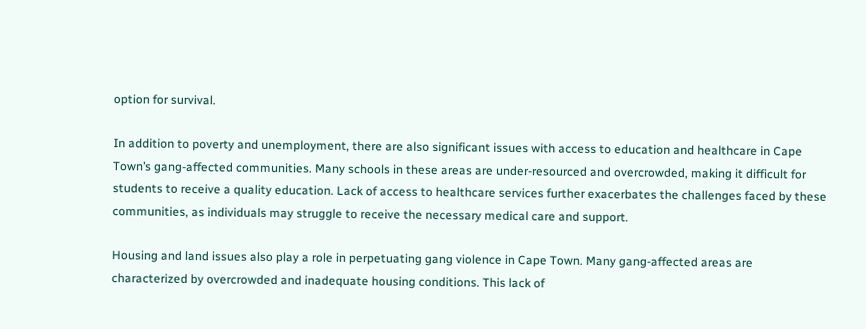option for survival.

In addition to poverty and unemployment, there are also significant issues with access to education and healthcare in Cape Town’s gang-affected communities. Many schools in these areas are under-resourced and overcrowded, making it difficult for students to receive a quality education. Lack of access to healthcare services further exacerbates the challenges faced by these communities, as individuals may struggle to receive the necessary medical care and support.

Housing and land issues also play a role in perpetuating gang violence in Cape Town. Many gang-affected areas are characterized by overcrowded and inadequate housing conditions. This lack of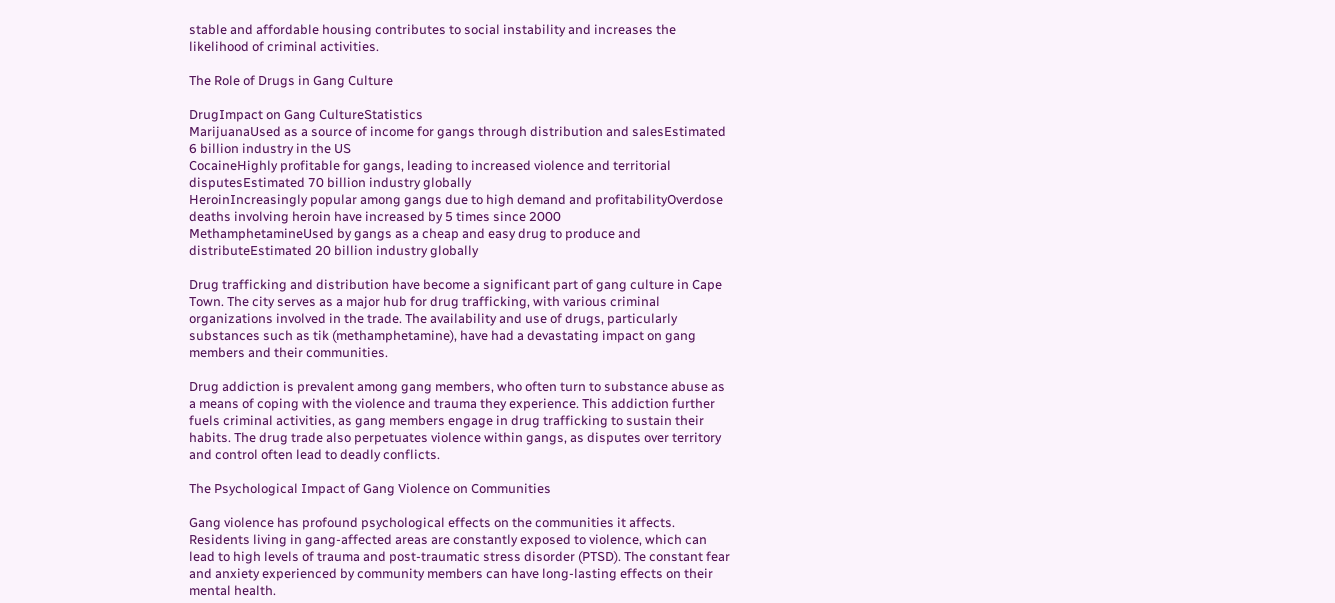stable and affordable housing contributes to social instability and increases the likelihood of criminal activities.

The Role of Drugs in Gang Culture

DrugImpact on Gang CultureStatistics
MarijuanaUsed as a source of income for gangs through distribution and salesEstimated 6 billion industry in the US
CocaineHighly profitable for gangs, leading to increased violence and territorial disputesEstimated 70 billion industry globally
HeroinIncreasingly popular among gangs due to high demand and profitabilityOverdose deaths involving heroin have increased by 5 times since 2000
MethamphetamineUsed by gangs as a cheap and easy drug to produce and distributeEstimated 20 billion industry globally

Drug trafficking and distribution have become a significant part of gang culture in Cape Town. The city serves as a major hub for drug trafficking, with various criminal organizations involved in the trade. The availability and use of drugs, particularly substances such as tik (methamphetamine), have had a devastating impact on gang members and their communities.

Drug addiction is prevalent among gang members, who often turn to substance abuse as a means of coping with the violence and trauma they experience. This addiction further fuels criminal activities, as gang members engage in drug trafficking to sustain their habits. The drug trade also perpetuates violence within gangs, as disputes over territory and control often lead to deadly conflicts.

The Psychological Impact of Gang Violence on Communities

Gang violence has profound psychological effects on the communities it affects. Residents living in gang-affected areas are constantly exposed to violence, which can lead to high levels of trauma and post-traumatic stress disorder (PTSD). The constant fear and anxiety experienced by community members can have long-lasting effects on their mental health.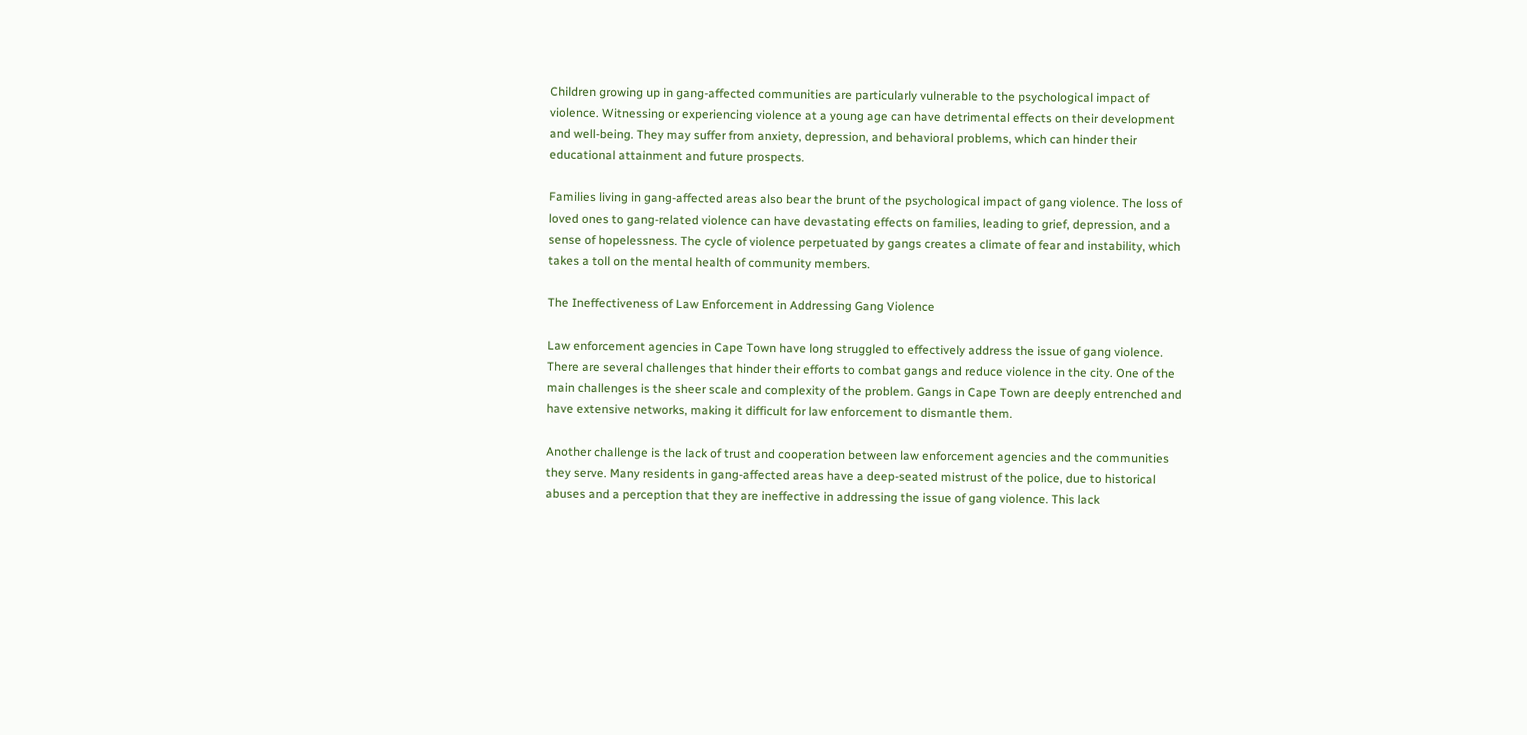Children growing up in gang-affected communities are particularly vulnerable to the psychological impact of violence. Witnessing or experiencing violence at a young age can have detrimental effects on their development and well-being. They may suffer from anxiety, depression, and behavioral problems, which can hinder their educational attainment and future prospects.

Families living in gang-affected areas also bear the brunt of the psychological impact of gang violence. The loss of loved ones to gang-related violence can have devastating effects on families, leading to grief, depression, and a sense of hopelessness. The cycle of violence perpetuated by gangs creates a climate of fear and instability, which takes a toll on the mental health of community members.

The Ineffectiveness of Law Enforcement in Addressing Gang Violence

Law enforcement agencies in Cape Town have long struggled to effectively address the issue of gang violence. There are several challenges that hinder their efforts to combat gangs and reduce violence in the city. One of the main challenges is the sheer scale and complexity of the problem. Gangs in Cape Town are deeply entrenched and have extensive networks, making it difficult for law enforcement to dismantle them.

Another challenge is the lack of trust and cooperation between law enforcement agencies and the communities they serve. Many residents in gang-affected areas have a deep-seated mistrust of the police, due to historical abuses and a perception that they are ineffective in addressing the issue of gang violence. This lack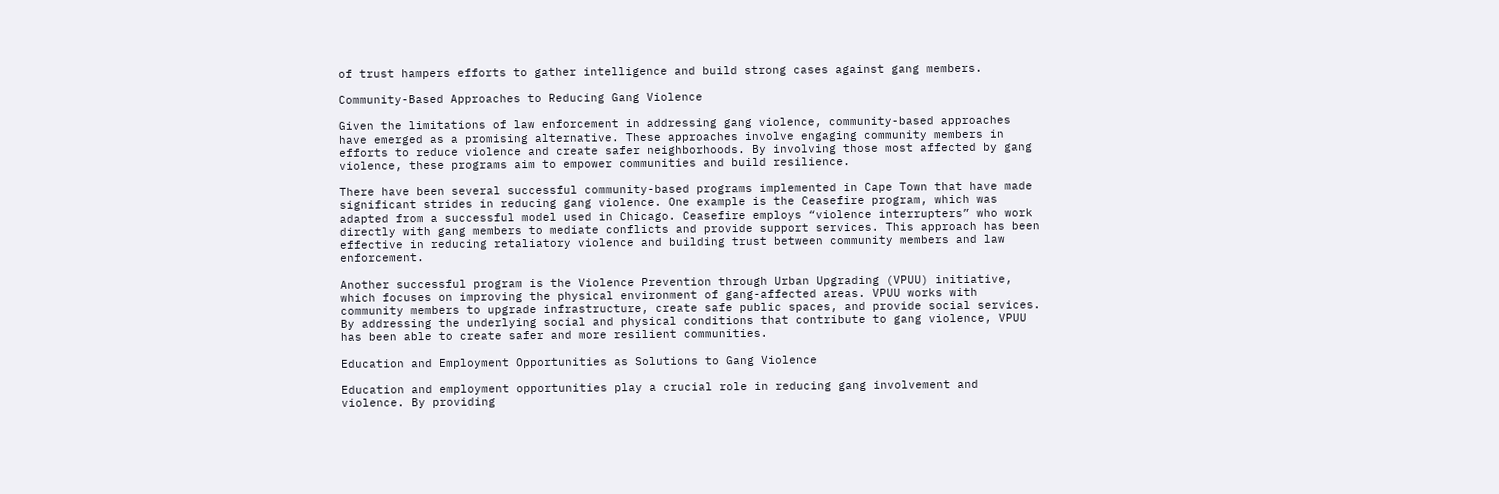of trust hampers efforts to gather intelligence and build strong cases against gang members.

Community-Based Approaches to Reducing Gang Violence

Given the limitations of law enforcement in addressing gang violence, community-based approaches have emerged as a promising alternative. These approaches involve engaging community members in efforts to reduce violence and create safer neighborhoods. By involving those most affected by gang violence, these programs aim to empower communities and build resilience.

There have been several successful community-based programs implemented in Cape Town that have made significant strides in reducing gang violence. One example is the Ceasefire program, which was adapted from a successful model used in Chicago. Ceasefire employs “violence interrupters” who work directly with gang members to mediate conflicts and provide support services. This approach has been effective in reducing retaliatory violence and building trust between community members and law enforcement.

Another successful program is the Violence Prevention through Urban Upgrading (VPUU) initiative, which focuses on improving the physical environment of gang-affected areas. VPUU works with community members to upgrade infrastructure, create safe public spaces, and provide social services. By addressing the underlying social and physical conditions that contribute to gang violence, VPUU has been able to create safer and more resilient communities.

Education and Employment Opportunities as Solutions to Gang Violence

Education and employment opportunities play a crucial role in reducing gang involvement and violence. By providing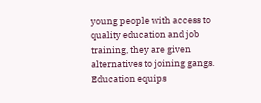young people with access to quality education and job training, they are given alternatives to joining gangs. Education equips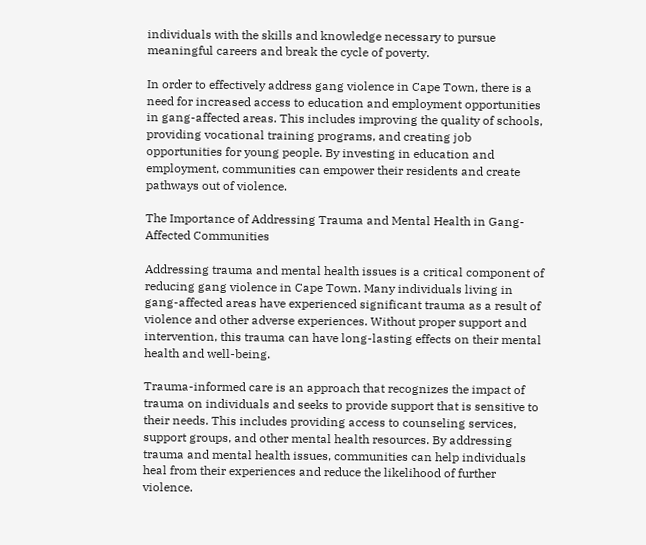individuals with the skills and knowledge necessary to pursue meaningful careers and break the cycle of poverty.

In order to effectively address gang violence in Cape Town, there is a need for increased access to education and employment opportunities in gang-affected areas. This includes improving the quality of schools, providing vocational training programs, and creating job opportunities for young people. By investing in education and employment, communities can empower their residents and create pathways out of violence.

The Importance of Addressing Trauma and Mental Health in Gang-Affected Communities

Addressing trauma and mental health issues is a critical component of reducing gang violence in Cape Town. Many individuals living in gang-affected areas have experienced significant trauma as a result of violence and other adverse experiences. Without proper support and intervention, this trauma can have long-lasting effects on their mental health and well-being.

Trauma-informed care is an approach that recognizes the impact of trauma on individuals and seeks to provide support that is sensitive to their needs. This includes providing access to counseling services, support groups, and other mental health resources. By addressing trauma and mental health issues, communities can help individuals heal from their experiences and reduce the likelihood of further violence.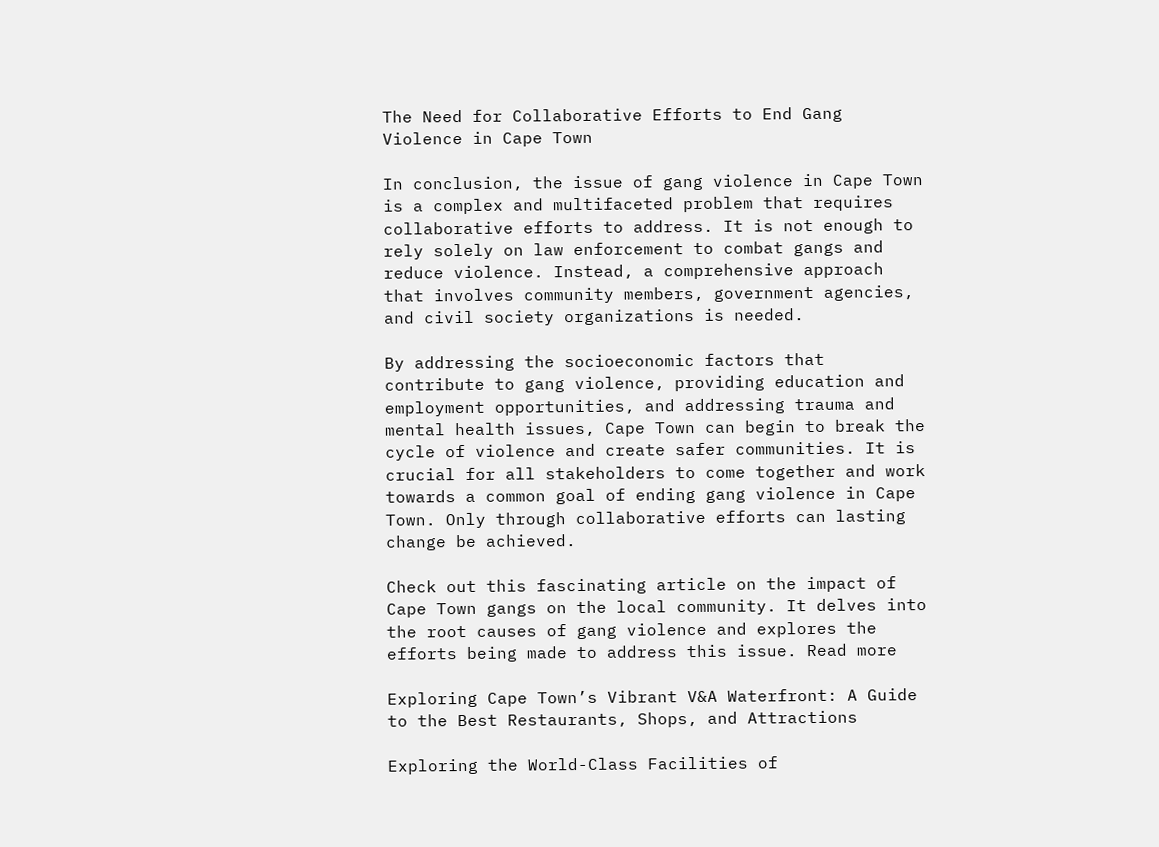The Need for Collaborative Efforts to End Gang Violence in Cape Town

In conclusion, the issue of gang violence in Cape Town is a complex and multifaceted problem that requires collaborative efforts to address. It is not enough to rely solely on law enforcement to combat gangs and reduce violence. Instead, a comprehensive approach that involves community members, government agencies, and civil society organizations is needed.

By addressing the socioeconomic factors that contribute to gang violence, providing education and employment opportunities, and addressing trauma and mental health issues, Cape Town can begin to break the cycle of violence and create safer communities. It is crucial for all stakeholders to come together and work towards a common goal of ending gang violence in Cape Town. Only through collaborative efforts can lasting change be achieved.

Check out this fascinating article on the impact of Cape Town gangs on the local community. It delves into the root causes of gang violence and explores the efforts being made to address this issue. Read more

Exploring Cape Town’s Vibrant V&A Waterfront: A Guide to the Best Restaurants, Shops, and Attractions

Exploring the World-Class Facilities of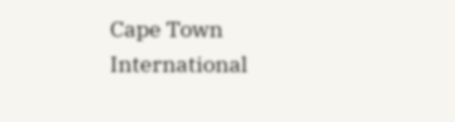Cape Town International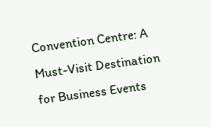Convention Centre: A Must-Visit Destination for Business Events